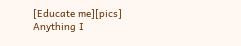[Educate me][pics] Anything I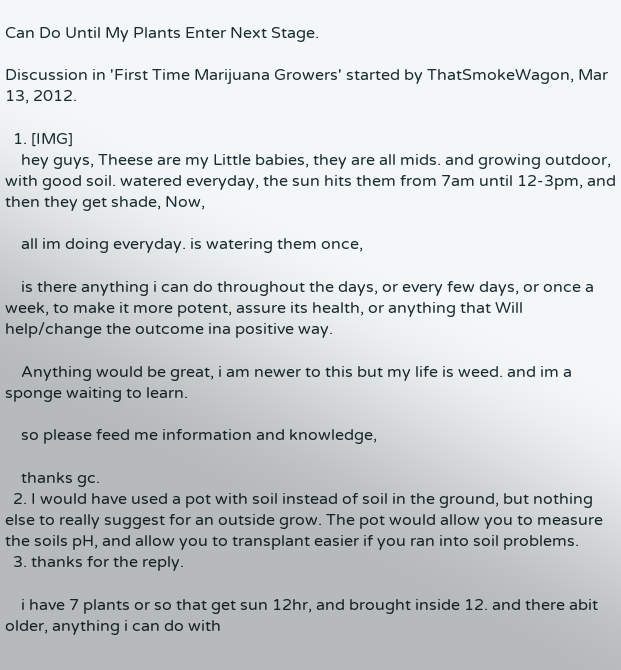Can Do Until My Plants Enter Next Stage.

Discussion in 'First Time Marijuana Growers' started by ThatSmokeWagon, Mar 13, 2012.

  1. [IMG]
    hey guys, Theese are my Little babies, they are all mids. and growing outdoor, with good soil. watered everyday, the sun hits them from 7am until 12-3pm, and then they get shade, Now,

    all im doing everyday. is watering them once,

    is there anything i can do throughout the days, or every few days, or once a week, to make it more potent, assure its health, or anything that Will help/change the outcome ina positive way.

    Anything would be great, i am newer to this but my life is weed. and im a sponge waiting to learn.

    so please feed me information and knowledge,

    thanks gc.
  2. I would have used a pot with soil instead of soil in the ground, but nothing else to really suggest for an outside grow. The pot would allow you to measure the soils pH, and allow you to transplant easier if you ran into soil problems.
  3. thanks for the reply.

    i have 7 plants or so that get sun 12hr, and brought inside 12. and there abit older, anything i can do with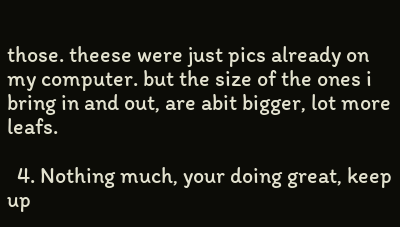those. theese were just pics already on my computer. but the size of the ones i bring in and out, are abit bigger, lot more leafs.

  4. Nothing much, your doing great, keep up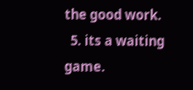the good work.
  5. its a waiting game.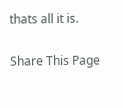thats all it is.

Share This Page